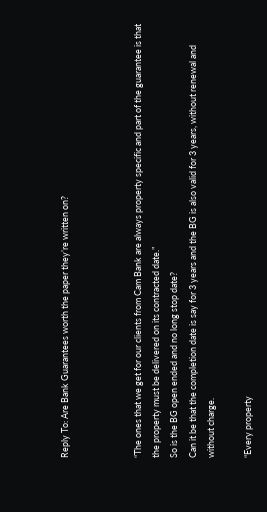Reply To: Are Bank Guarantees worth the paper they’re written on?



“The ones that we get for our clients from Cam Bank are always property specific and part of the guarantee is that the property must be delivered on its contracted date.”
So is the BG open ended and no long stop date?
Can it be that the completion date is say for 3 years and the BG is also valid for 3 years, without renewal and without charge.

“Every property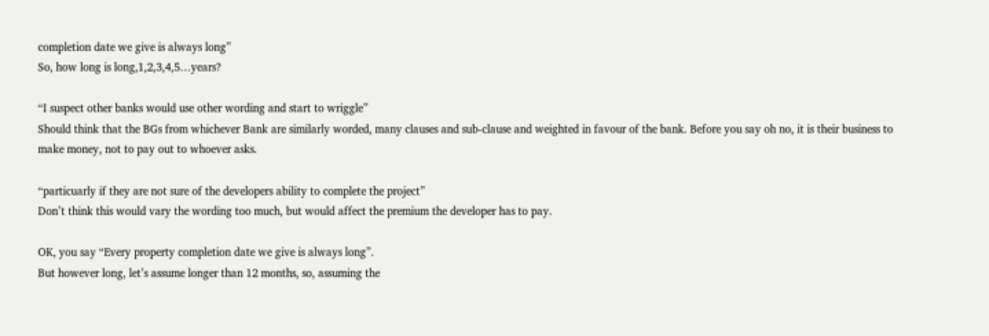completion date we give is always long”
So, how long is long,1,2,3,4,5…years?

“I suspect other banks would use other wording and start to wriggle”
Should think that the BGs from whichever Bank are similarly worded, many clauses and sub-clause and weighted in favour of the bank. Before you say oh no, it is their business to make money, not to pay out to whoever asks.

“particuarly if they are not sure of the developers ability to complete the project”
Don’t think this would vary the wording too much, but would affect the premium the developer has to pay.

OK, you say “Every property completion date we give is always long”.
But however long, let’s assume longer than 12 months, so, assuming the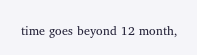time goes beyond 12 month,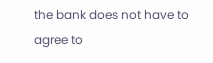the bank does not have to agree to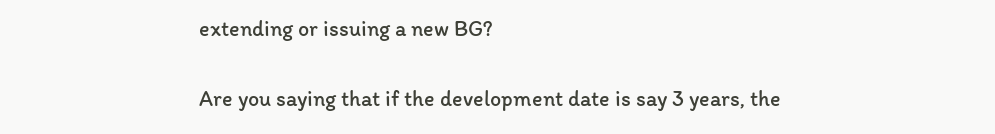extending or issuing a new BG?

Are you saying that if the development date is say 3 years, the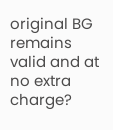original BG remains valid and at no extra charge?